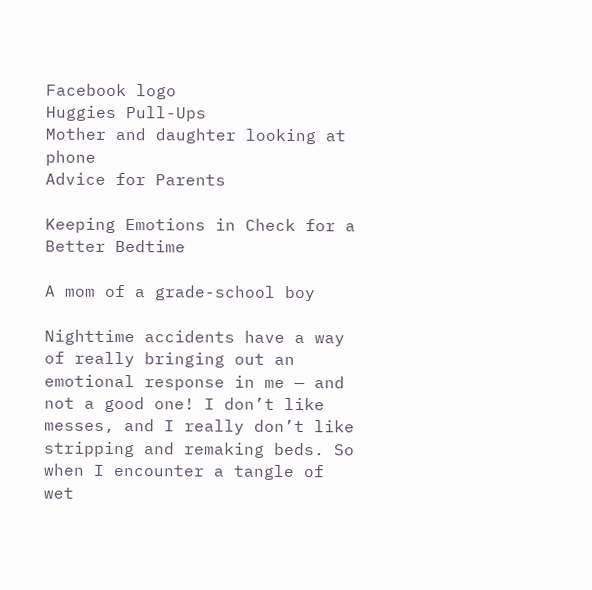Facebook logo
Huggies Pull-Ups
Mother and daughter looking at phone
Advice for Parents

Keeping Emotions in Check for a Better Bedtime

A mom of a grade-school boy

Nighttime accidents have a way of really bringing out an emotional response in me — and not a good one! I don’t like messes, and I really don’t like stripping and remaking beds. So when I encounter a tangle of wet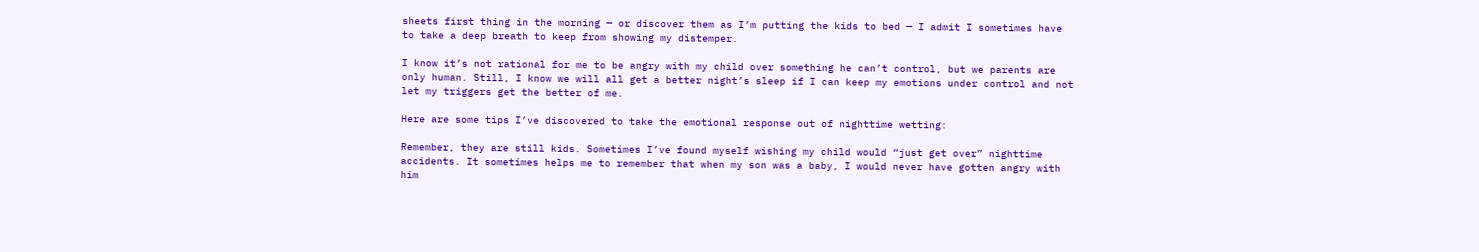sheets first thing in the morning — or discover them as I’m putting the kids to bed — I admit I sometimes have to take a deep breath to keep from showing my distemper.

I know it’s not rational for me to be angry with my child over something he can’t control, but we parents are only human. Still, I know we will all get a better night’s sleep if I can keep my emotions under control and not let my triggers get the better of me.

Here are some tips I’ve discovered to take the emotional response out of nighttime wetting:

Remember, they are still kids. Sometimes I’ve found myself wishing my child would “just get over” nighttime accidents. It sometimes helps me to remember that when my son was a baby, I would never have gotten angry with him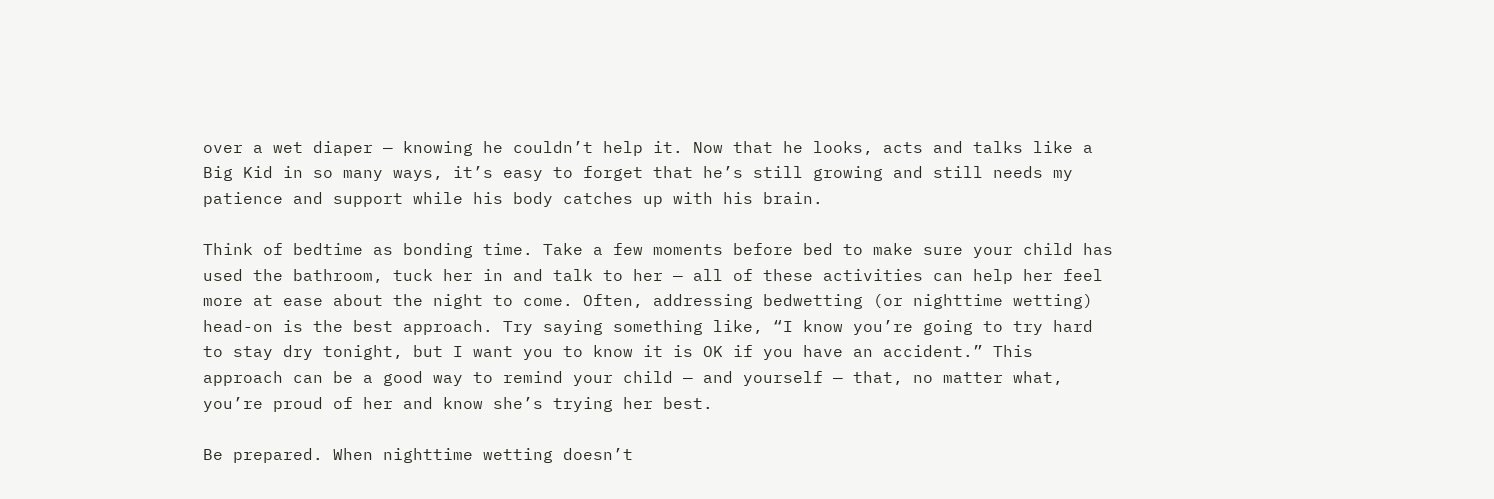over a wet diaper — knowing he couldn’t help it. Now that he looks, acts and talks like a Big Kid in so many ways, it’s easy to forget that he’s still growing and still needs my patience and support while his body catches up with his brain.

Think of bedtime as bonding time. Take a few moments before bed to make sure your child has used the bathroom, tuck her in and talk to her — all of these activities can help her feel more at ease about the night to come. Often, addressing bedwetting (or nighttime wetting) head-on is the best approach. Try saying something like, “I know you’re going to try hard to stay dry tonight, but I want you to know it is OK if you have an accident.” This approach can be a good way to remind your child — and yourself — that, no matter what, you’re proud of her and know she’s trying her best.

Be prepared. When nighttime wetting doesn’t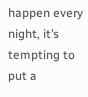happen every night, it’s tempting to put a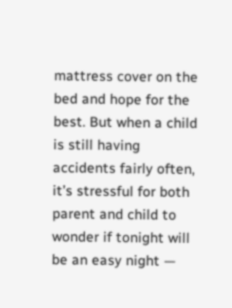mattress cover on the bed and hope for the best. But when a child is still having accidents fairly often, it’s stressful for both parent and child to wonder if tonight will be an easy night —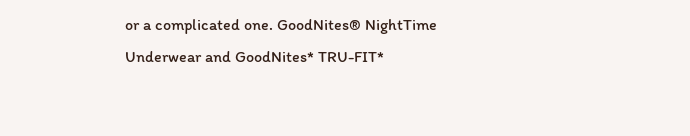or a complicated one. GoodNites® NightTime Underwear and GoodNites* TRU-FIT*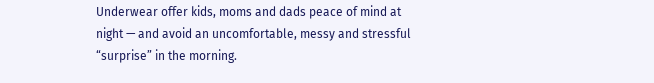Underwear offer kids, moms and dads peace of mind at night — and avoid an uncomfortable, messy and stressful “surprise” in the morning.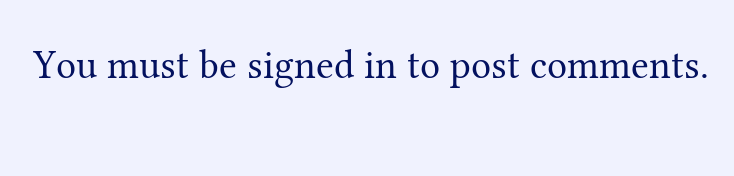You must be signed in to post comments.